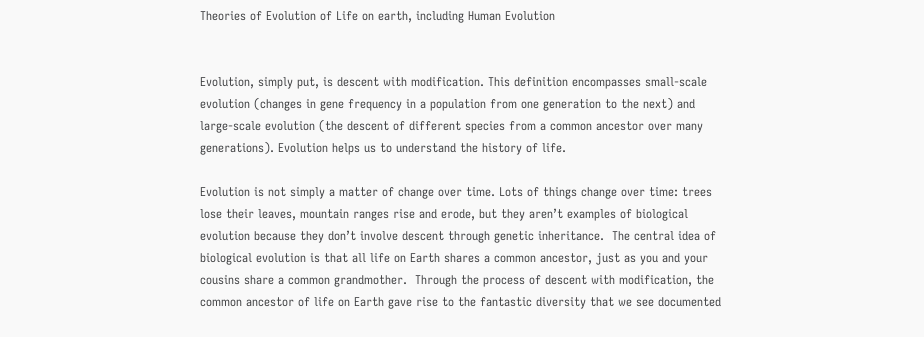Theories of Evolution of Life on earth, including Human Evolution


Evolution, simply put, is descent with modification. This definition encompasses small-scale evolution (changes in gene frequency in a population from one generation to the next) and large-scale evolution (the descent of different species from a common ancestor over many generations). Evolution helps us to understand the history of life.

Evolution is not simply a matter of change over time. Lots of things change over time: trees lose their leaves, mountain ranges rise and erode, but they aren’t examples of biological evolution because they don’t involve descent through genetic inheritance.  The central idea of biological evolution is that all life on Earth shares a common ancestor, just as you and your cousins share a common grandmother.  Through the process of descent with modification, the common ancestor of life on Earth gave rise to the fantastic diversity that we see documented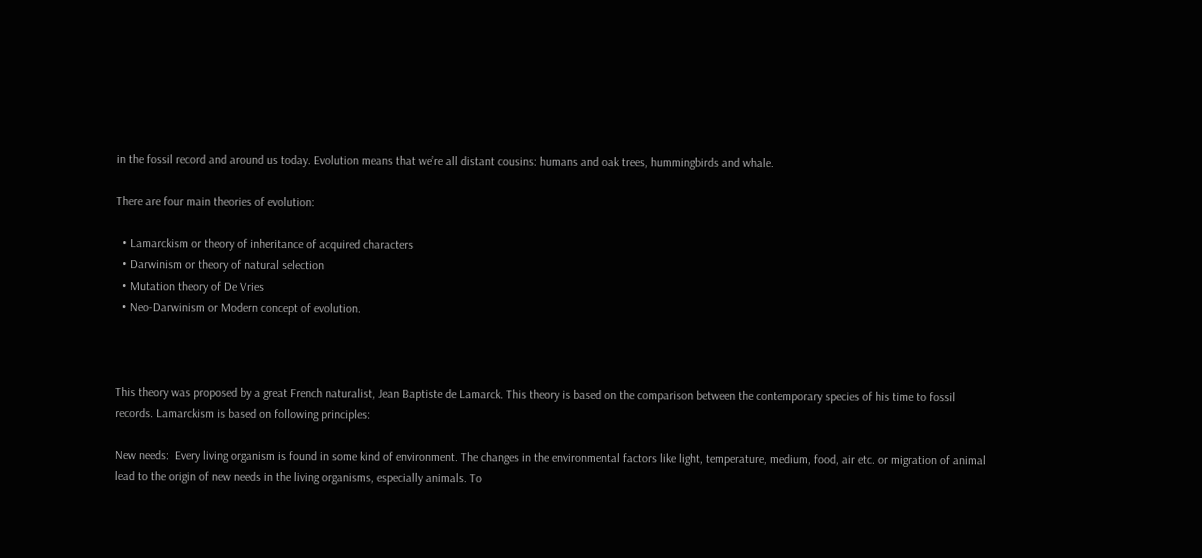in the fossil record and around us today. Evolution means that we’re all distant cousins: humans and oak trees, hummingbirds and whale.

There are four main theories of evolution:

  • Lamarckism or theory of inheritance of acquired characters
  • Darwinism or theory of natural selection
  • Mutation theory of De Vries
  • Neo-Darwinism or Modern concept of evolution.



This theory was proposed by a great French naturalist, Jean Baptiste de Lamarck. This theory is based on the comparison between the contemporary species of his time to fossil records. Lamarckism is based on following principles:

New needs:  Every living organism is found in some kind of environment. The changes in the environmental factors like light, temperature, medium, food, air etc. or migration of animal lead to the origin of new needs in the living organisms, especially animals. To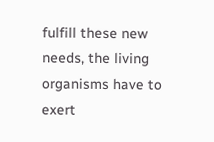fulfill these new needs, the living organisms have to exert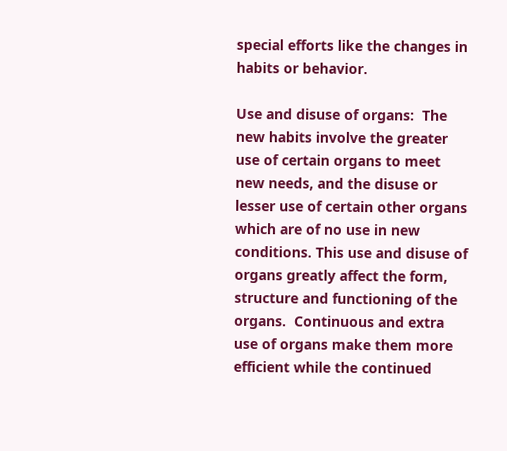special efforts like the changes in habits or behavior.

Use and disuse of organs:  The new habits involve the greater use of certain organs to meet new needs, and the disuse or lesser use of certain other organs which are of no use in new conditions. This use and disuse of organs greatly affect the form, structure and functioning of the organs.  Continuous and extra use of organs make them more efficient while the continued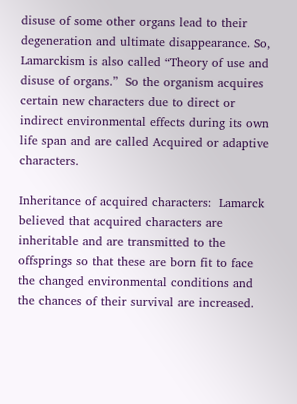disuse of some other organs lead to their degeneration and ultimate disappearance. So, Lamarckism is also called “Theory of use and disuse of organs.”  So the organism acquires certain new characters due to direct or indirect environmental effects during its own life span and are called Acquired or adaptive characters.

Inheritance of acquired characters:  Lamarck believed that acquired characters are inheritable and are transmitted to the offsprings so that these are born fit to face the changed environmental conditions and the chances of their survival are increased.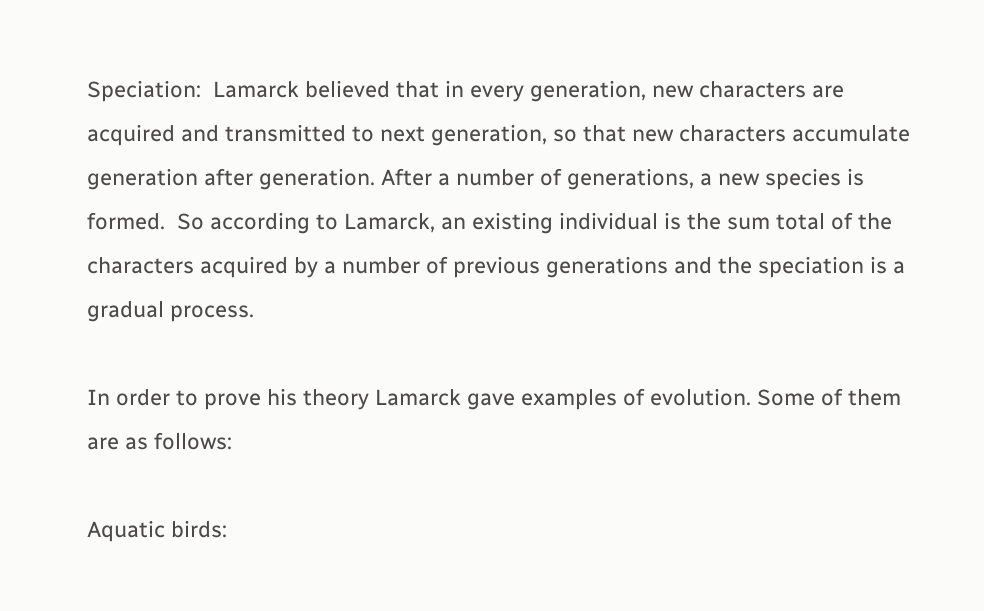Speciation:  Lamarck believed that in every generation, new characters are acquired and transmitted to next generation, so that new characters accumulate generation after generation. After a number of generations, a new species is formed.  So according to Lamarck, an existing individual is the sum total of the characters acquired by a number of previous generations and the speciation is a gradual process.

In order to prove his theory Lamarck gave examples of evolution. Some of them are as follows:

Aquatic birds: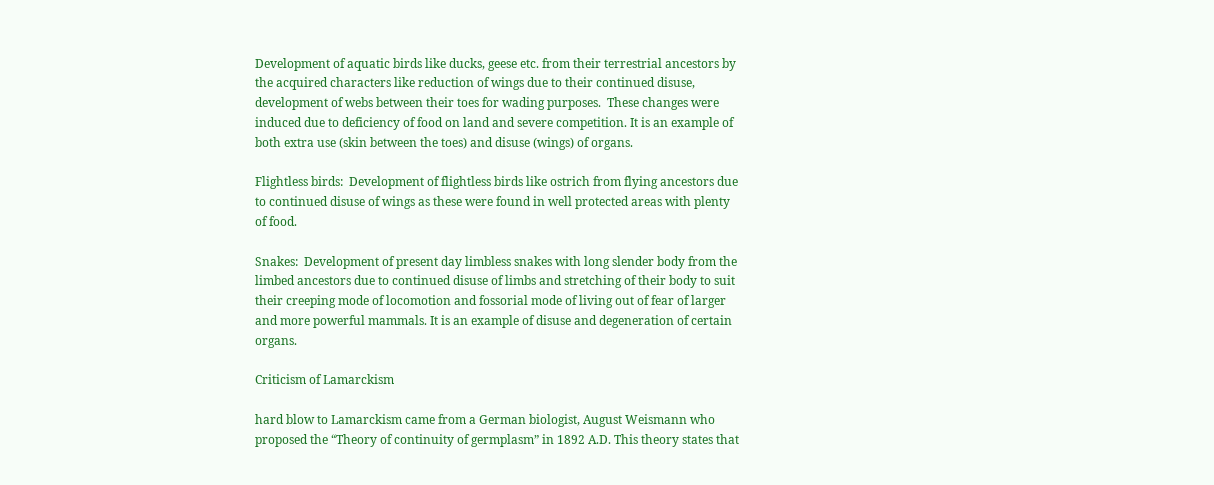Development of aquatic birds like ducks, geese etc. from their terrestrial ancestors by the acquired characters like reduction of wings due to their continued disuse, development of webs between their toes for wading purposes.  These changes were induced due to deficiency of food on land and severe competition. It is an example of both extra use (skin between the toes) and disuse (wings) of organs.

Flightless birds:  Development of flightless birds like ostrich from flying ancestors due to continued disuse of wings as these were found in well protected areas with plenty of food.

Snakes:  Development of present day limbless snakes with long slender body from the limbed ancestors due to continued disuse of limbs and stretching of their body to suit their creeping mode of locomotion and fossorial mode of living out of fear of larger and more powerful mammals. It is an example of disuse and degeneration of certain organs.

Criticism of Lamarckism

hard blow to Lamarckism came from a German biologist, August Weismann who proposed the “Theory of continuity of germplasm” in 1892 A.D. This theory states that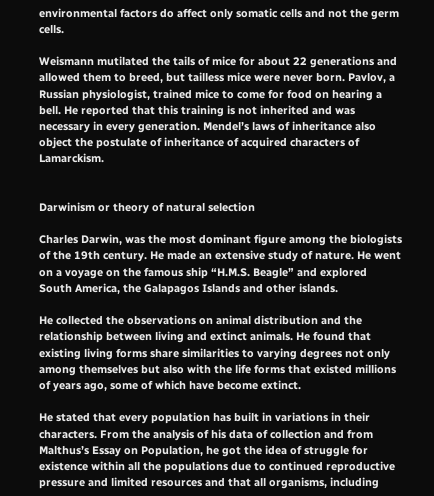environmental factors do affect only somatic cells and not the germ cells.

Weismann mutilated the tails of mice for about 22 generations and allowed them to breed, but tailless mice were never born. Pavlov, a Russian physiologist, trained mice to come for food on hearing a bell. He reported that this training is not inherited and was necessary in every generation. Mendel’s laws of inheritance also object the postulate of inheritance of acquired characters of Lamarckism.


Darwinism or theory of natural selection

Charles Darwin, was the most dominant figure among the biologists of the 19th century. He made an extensive study of nature. He went on a voyage on the famous ship “H.M.S. Beagle” and explored South America, the Galapagos Islands and other islands.

He collected the observations on animal distribution and the relationship between living and extinct animals. He found that existing living forms share similarities to varying degrees not only among themselves but also with the life forms that existed millions of years ago, some of which have become extinct.

He stated that every population has built in variations in their characters. From the analysis of his data of collection and from Malthus’s Essay on Population, he got the idea of struggle for existence within all the populations due to continued reproductive pressure and limited resources and that all organisms, including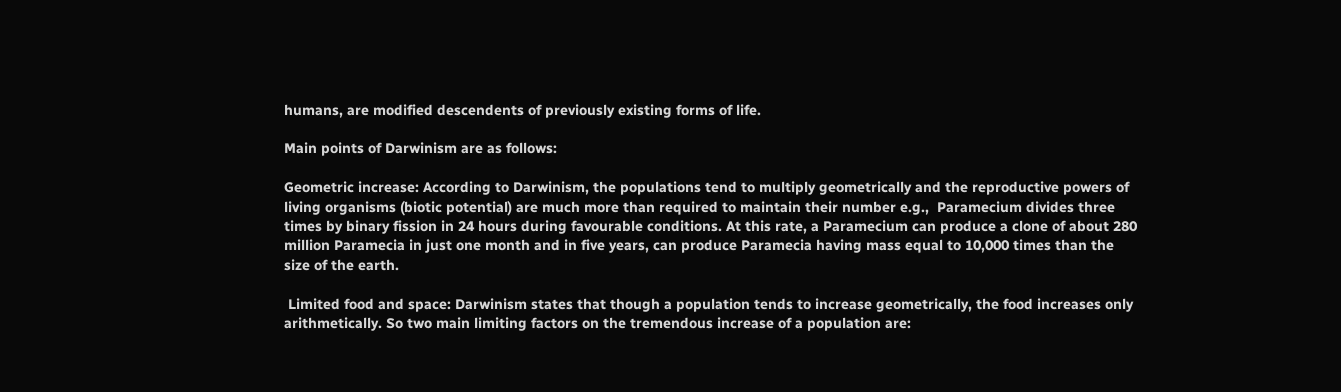humans, are modified descendents of previously existing forms of life.

Main points of Darwinism are as follows:

Geometric increase: According to Darwinism, the populations tend to multiply geometrically and the reproductive powers of living organisms (biotic potential) are much more than required to maintain their number e.g.,  Paramecium divides three times by binary fission in 24 hours during favourable conditions. At this rate, a Paramecium can produce a clone of about 280 million Paramecia in just one month and in five years, can produce Paramecia having mass equal to 10,000 times than the size of the earth.

 Limited food and space: Darwinism states that though a population tends to increase geometrically, the food increases only arithmetically. So two main limiting factors on the tremendous increase of a population are: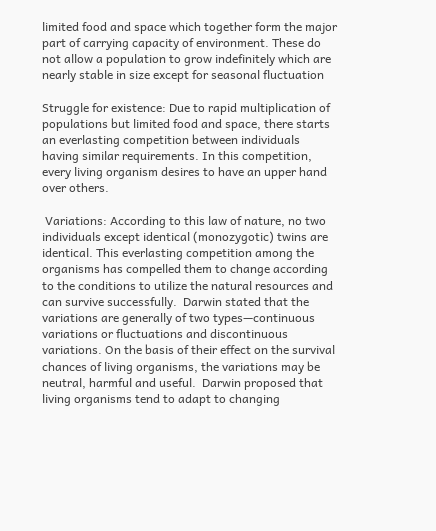limited food and space which together form the major part of carrying capacity of environment. These do not allow a population to grow indefinitely which are nearly stable in size except for seasonal fluctuation

Struggle for existence: Due to rapid multiplication of populations but limited food and space, there starts an everlasting competition between individuals having similar requirements. In this competition, every living organism desires to have an upper hand over others.

 Variations: According to this law of nature, no two individuals except identical (monozygotic) twins are identical. This everlasting competition among the organisms has compelled them to change according to the conditions to utilize the natural resources and can survive successfully.  Darwin stated that the variations are generally of two types—continuous variations or fluctuations and discontinuous variations. On the basis of their effect on the survival chances of living organisms, the variations may be neutral, harmful and useful.  Darwin proposed that living organisms tend to adapt to changing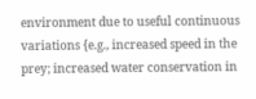environment due to useful continuous variations {e.g., increased speed in the prey; increased water conservation in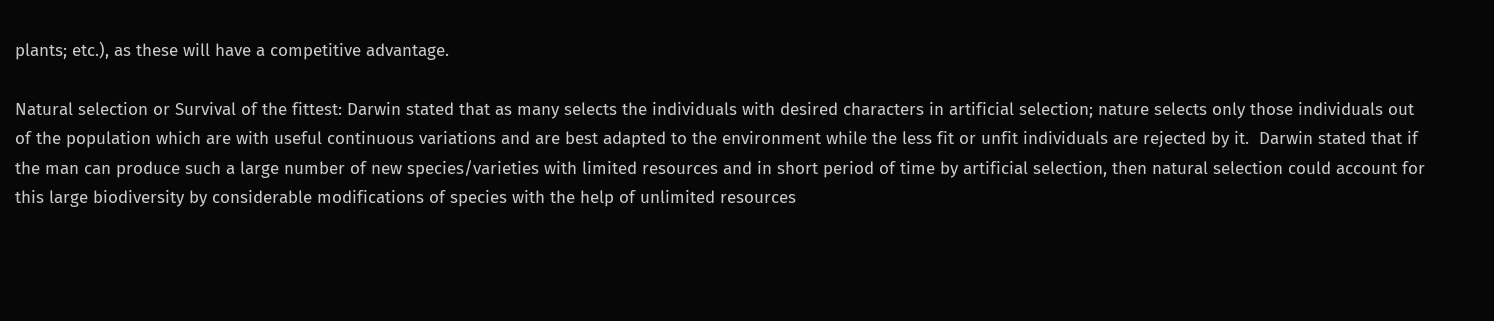plants; etc.), as these will have a competitive advantage.

Natural selection or Survival of the fittest: Darwin stated that as many selects the individuals with desired characters in artificial selection; nature selects only those individuals out of the population which are with useful continuous variations and are best adapted to the environment while the less fit or unfit individuals are rejected by it.  Darwin stated that if the man can produce such a large number of new species/varieties with limited resources and in short period of time by artificial selection, then natural selection could account for this large biodiversity by considerable modifications of species with the help of unlimited resources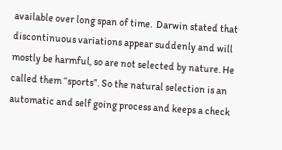available over long span of time.  Darwin stated that discontinuous variations appear suddenly and will mostly be harmful, so are not selected by nature. He called them “sports”. So the natural selection is an automatic and self going process and keeps a check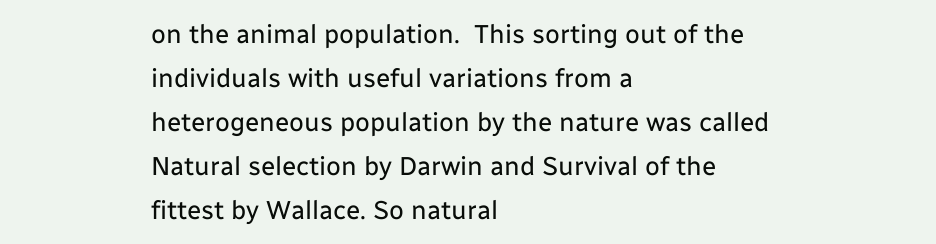on the animal population.  This sorting out of the individuals with useful variations from a heterogeneous population by the nature was called Natural selection by Darwin and Survival of the fittest by Wallace. So natural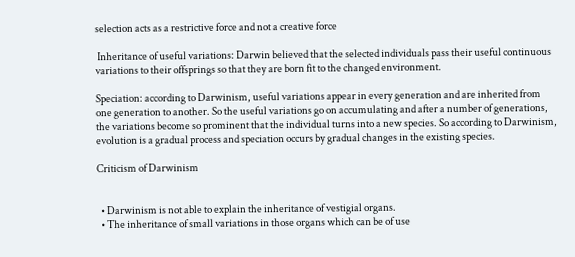selection acts as a restrictive force and not a creative force

 Inheritance of useful variations: Darwin believed that the selected individuals pass their useful continuous variations to their offsprings so that they are born fit to the changed environment.

Speciation: according to Darwinism, useful variations appear in every generation and are inherited from one generation to another. So the useful variations go on accumulating and after a number of generations, the variations become so prominent that the individual turns into a new species. So according to Darwinism, evolution is a gradual process and speciation occurs by gradual changes in the existing species.

Criticism of Darwinism


  • Darwinism is not able to explain the inheritance of vestigial organs.
  • The inheritance of small variations in those organs which can be of use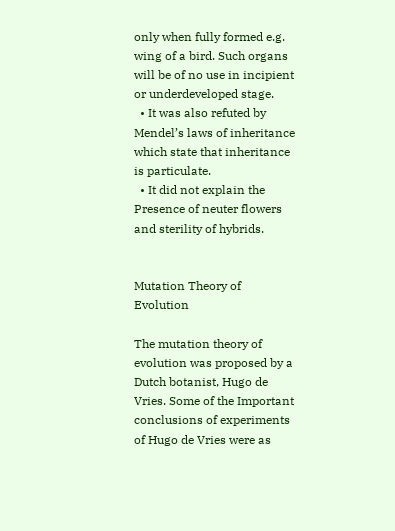only when fully formed e.g. wing of a bird. Such organs will be of no use in incipient or underdeveloped stage.
  • It was also refuted by Mendel’s laws of inheritance which state that inheritance is particulate.
  • It did not explain the Presence of neuter flowers and sterility of hybrids.


Mutation Theory of Evolution

The mutation theory of evolution was proposed by a Dutch botanist, Hugo de Vries. Some of the Important conclusions of experiments of Hugo de Vries were as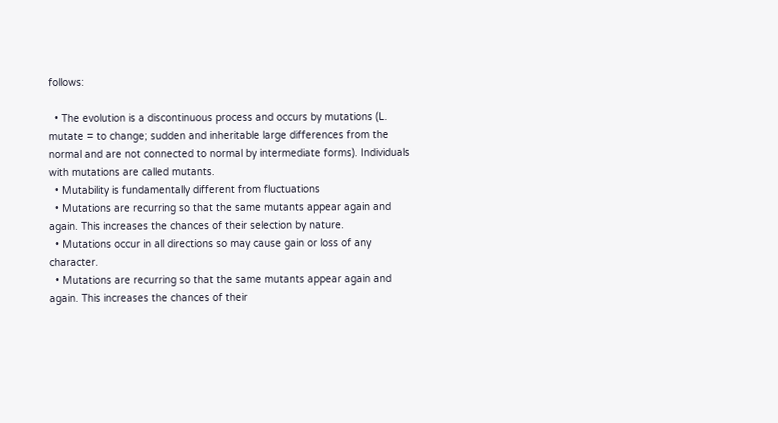follows:

  • The evolution is a discontinuous process and occurs by mutations (L. mutate = to change; sudden and inheritable large differences from the normal and are not connected to normal by intermediate forms). Individuals with mutations are called mutants.
  • Mutability is fundamentally different from fluctuations
  • Mutations are recurring so that the same mutants appear again and again. This increases the chances of their selection by nature.
  • Mutations occur in all directions so may cause gain or loss of any character.
  • Mutations are recurring so that the same mutants appear again and again. This increases the chances of their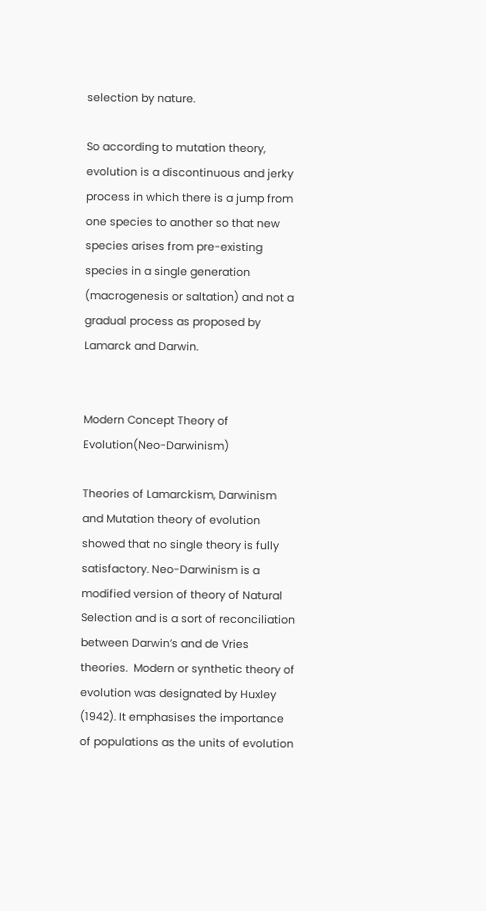selection by nature.

So according to mutation theory, evolution is a discontinuous and jerky process in which there is a jump from one species to another so that new species arises from pre-existing species in a single generation (macrogenesis or saltation) and not a gradual process as proposed by Lamarck and Darwin.


Modern Concept Theory of Evolution(Neo-Darwinism)

Theories of Lamarckism, Darwinism and Mutation theory of evolution showed that no single theory is fully satisfactory. Neo-Darwinism is a modified version of theory of Natural Selection and is a sort of reconciliation between Darwin’s and de Vries theories.  Modern or synthetic theory of evolution was designated by Huxley (1942). It emphasises the importance of populations as the units of evolution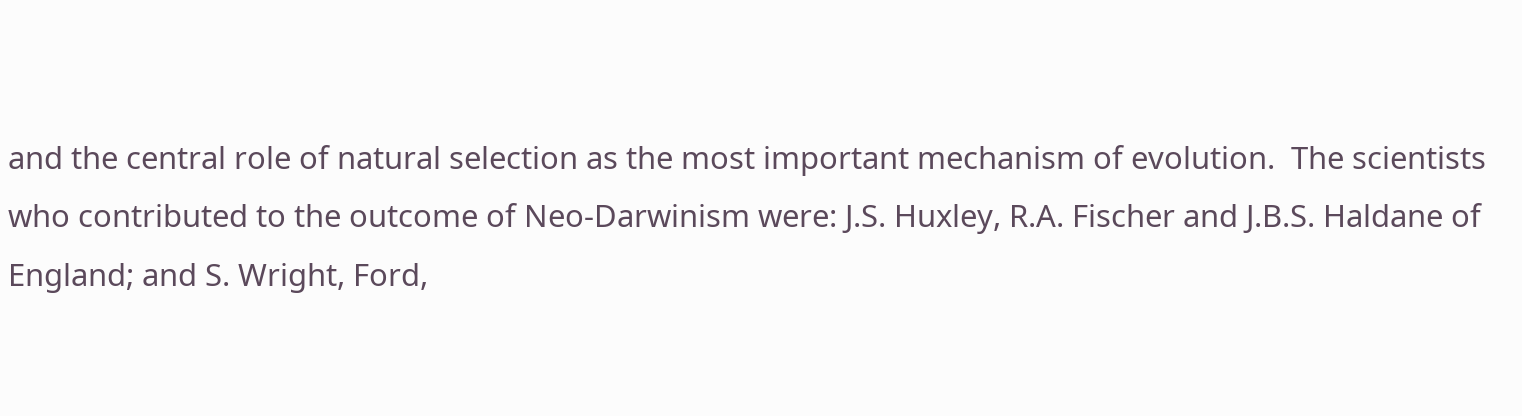and the central role of natural selection as the most important mechanism of evolution.  The scientists who contributed to the outcome of Neo-Darwinism were: J.S. Huxley, R.A. Fischer and J.B.S. Haldane of England; and S. Wright, Ford,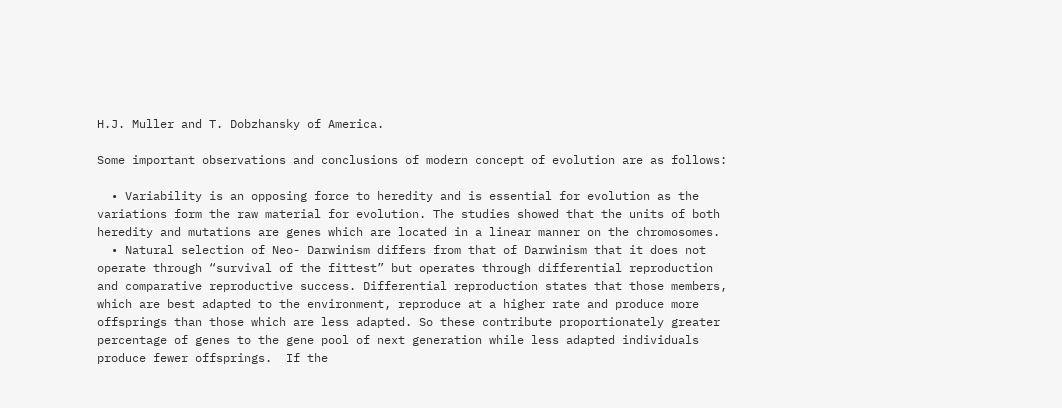H.J. Muller and T. Dobzhansky of America.

Some important observations and conclusions of modern concept of evolution are as follows:

  • Variability is an opposing force to heredity and is essential for evolution as the variations form the raw material for evolution. The studies showed that the units of both heredity and mutations are genes which are located in a linear manner on the chromosomes.
  • Natural selection of Neo- Darwinism differs from that of Darwinism that it does not operate through “survival of the fittest” but operates through differential reproduction and comparative reproductive success. Differential reproduction states that those members, which are best adapted to the environment, reproduce at a higher rate and produce more offsprings than those which are less adapted. So these contribute proportionately greater percentage of genes to the gene pool of next generation while less adapted individuals produce fewer offsprings.  If the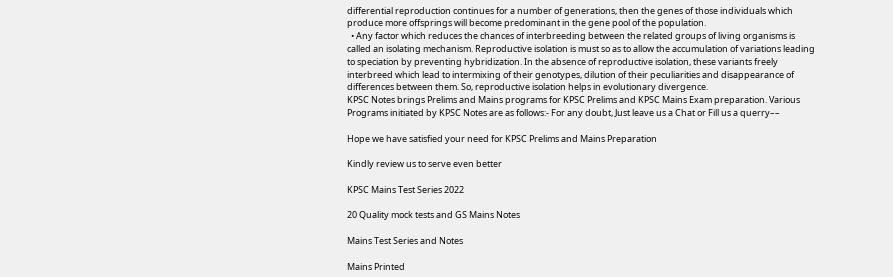differential reproduction continues for a number of generations, then the genes of those individuals which produce more offsprings will become predominant in the gene pool of the population.
  • Any factor which reduces the chances of interbreeding between the related groups of living organisms is called an isolating mechanism. Reproductive isolation is must so as to allow the accumulation of variations leading to speciation by preventing hybridization. In the absence of reproductive isolation, these variants freely interbreed which lead to intermixing of their genotypes, dilution of their peculiarities and disappearance of differences between them. So, reproductive isolation helps in evolutionary divergence.
KPSC Notes brings Prelims and Mains programs for KPSC Prelims and KPSC Mains Exam preparation. Various Programs initiated by KPSC Notes are as follows:- For any doubt, Just leave us a Chat or Fill us a querry––

Hope we have satisfied your need for KPSC Prelims and Mains Preparation

Kindly review us to serve even better

KPSC Mains Test Series 2022

20 Quality mock tests and GS Mains Notes

Mains Test Series and Notes

Mains Printed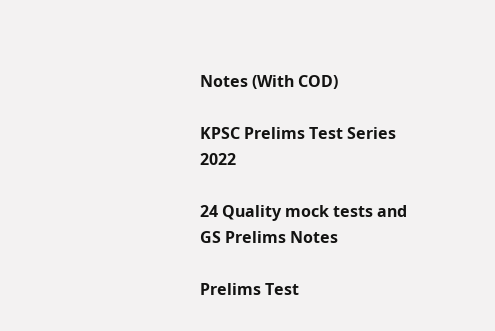Notes (With COD)

KPSC Prelims Test Series 2022

24 Quality mock tests and GS Prelims Notes

Prelims Test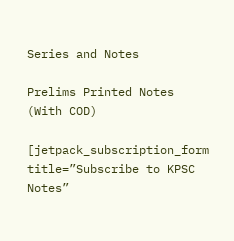Series and Notes

Prelims Printed Notes (With COD)

[jetpack_subscription_form title=”Subscribe to KPSC Notes”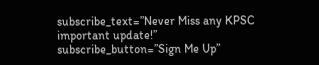subscribe_text=”Never Miss any KPSC important update!” subscribe_button=”Sign Me Up”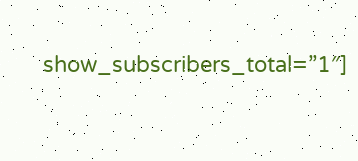show_subscribers_total=”1″]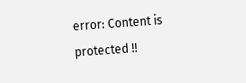error: Content is protected !!